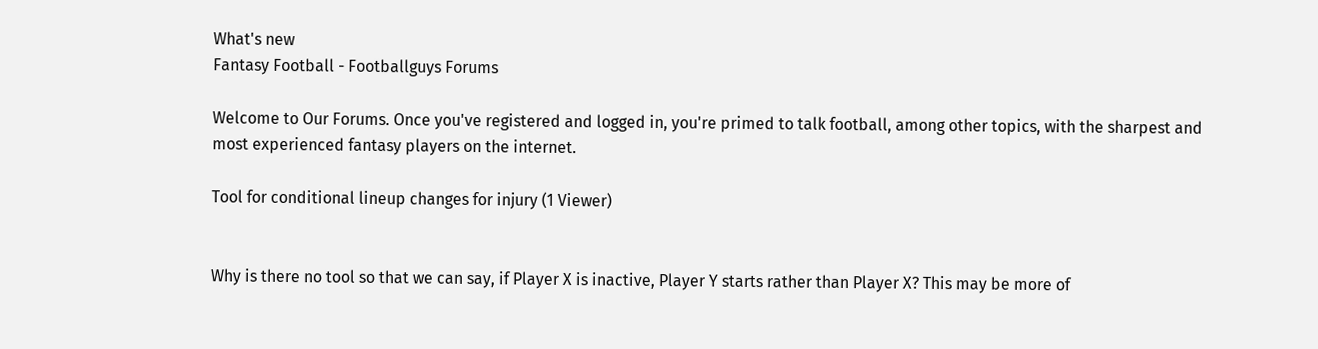What's new
Fantasy Football - Footballguys Forums

Welcome to Our Forums. Once you've registered and logged in, you're primed to talk football, among other topics, with the sharpest and most experienced fantasy players on the internet.

Tool for conditional lineup changes for injury (1 Viewer)


Why is there no tool so that we can say, if Player X is inactive, Player Y starts rather than Player X? This may be more of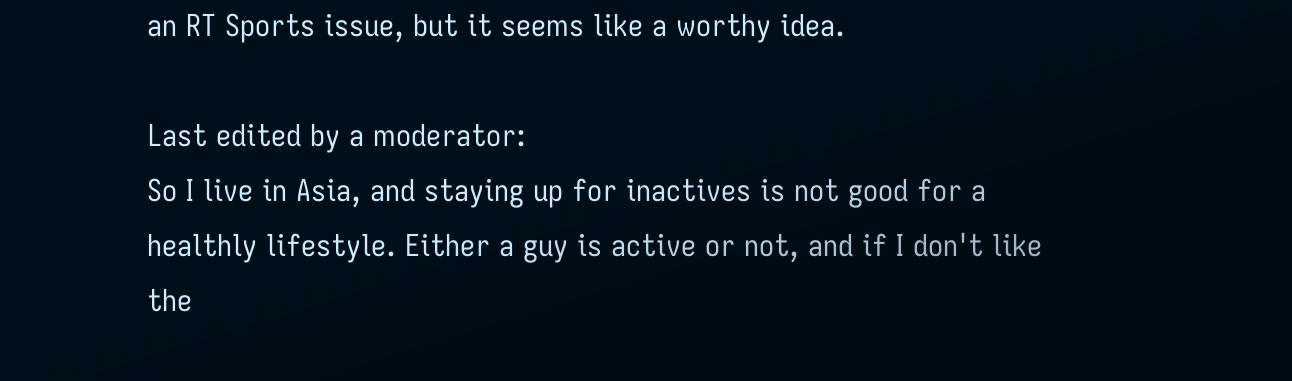an RT Sports issue, but it seems like a worthy idea.

Last edited by a moderator:
So I live in Asia, and staying up for inactives is not good for a healthly lifestyle. Either a guy is active or not, and if I don't like the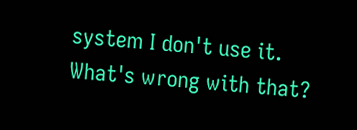system I don't use it. What's wrong with that?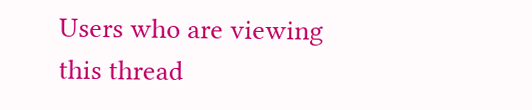Users who are viewing this thread